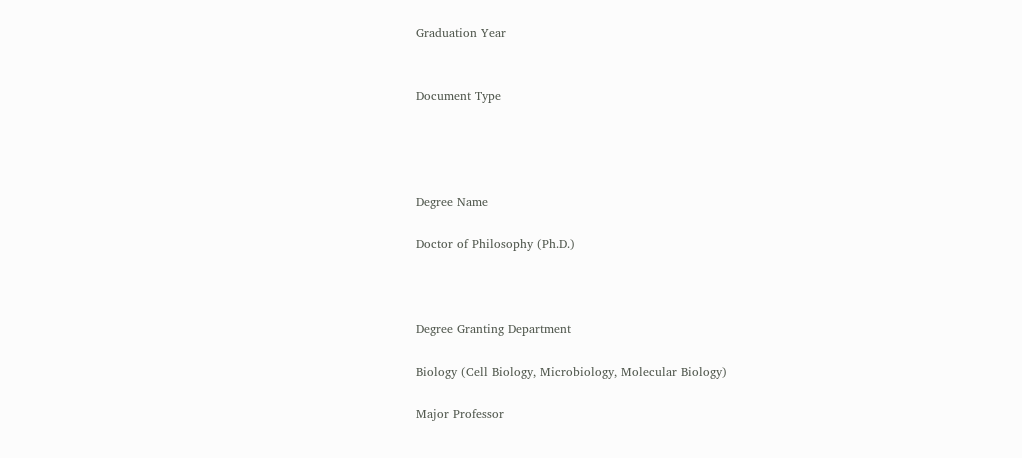Graduation Year


Document Type




Degree Name

Doctor of Philosophy (Ph.D.)



Degree Granting Department

Biology (Cell Biology, Microbiology, Molecular Biology)

Major Professor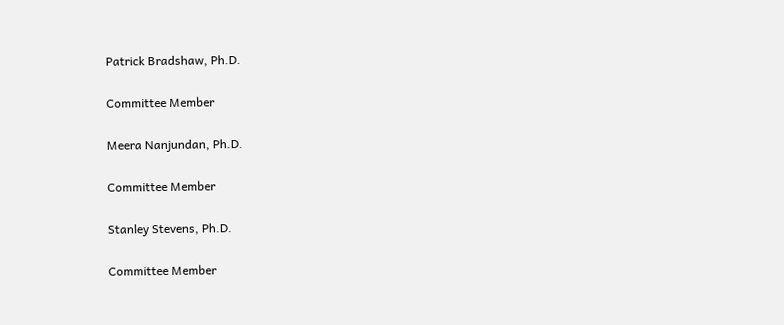Patrick Bradshaw, Ph.D.

Committee Member

Meera Nanjundan, Ph.D.

Committee Member

Stanley Stevens, Ph.D.

Committee Member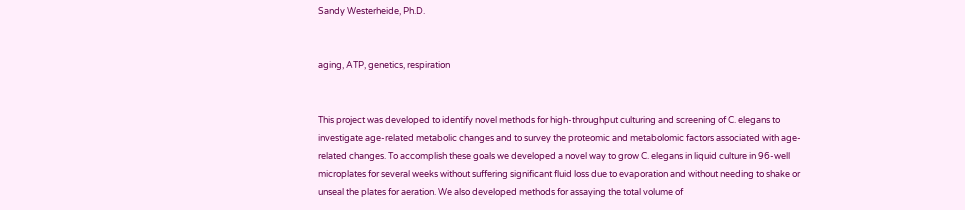Sandy Westerheide, Ph.D.


aging, ATP, genetics, respiration


This project was developed to identify novel methods for high-throughput culturing and screening of C. elegans to investigate age-related metabolic changes and to survey the proteomic and metabolomic factors associated with age-related changes. To accomplish these goals we developed a novel way to grow C. elegans in liquid culture in 96-well microplates for several weeks without suffering significant fluid loss due to evaporation and without needing to shake or unseal the plates for aeration. We also developed methods for assaying the total volume of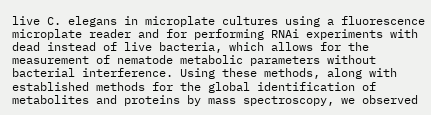live C. elegans in microplate cultures using a fluorescence microplate reader and for performing RNAi experiments with dead instead of live bacteria, which allows for the measurement of nematode metabolic parameters without bacterial interference. Using these methods, along with established methods for the global identification of metabolites and proteins by mass spectroscopy, we observed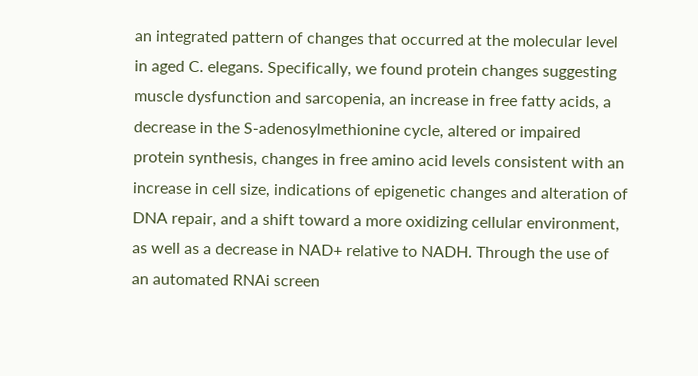an integrated pattern of changes that occurred at the molecular level in aged C. elegans. Specifically, we found protein changes suggesting muscle dysfunction and sarcopenia, an increase in free fatty acids, a decrease in the S-adenosylmethionine cycle, altered or impaired protein synthesis, changes in free amino acid levels consistent with an increase in cell size, indications of epigenetic changes and alteration of DNA repair, and a shift toward a more oxidizing cellular environment, as well as a decrease in NAD+ relative to NADH. Through the use of an automated RNAi screen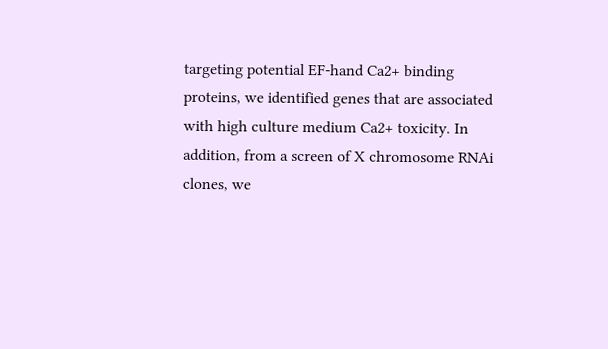targeting potential EF-hand Ca2+ binding proteins, we identified genes that are associated with high culture medium Ca2+ toxicity. In addition, from a screen of X chromosome RNAi clones, we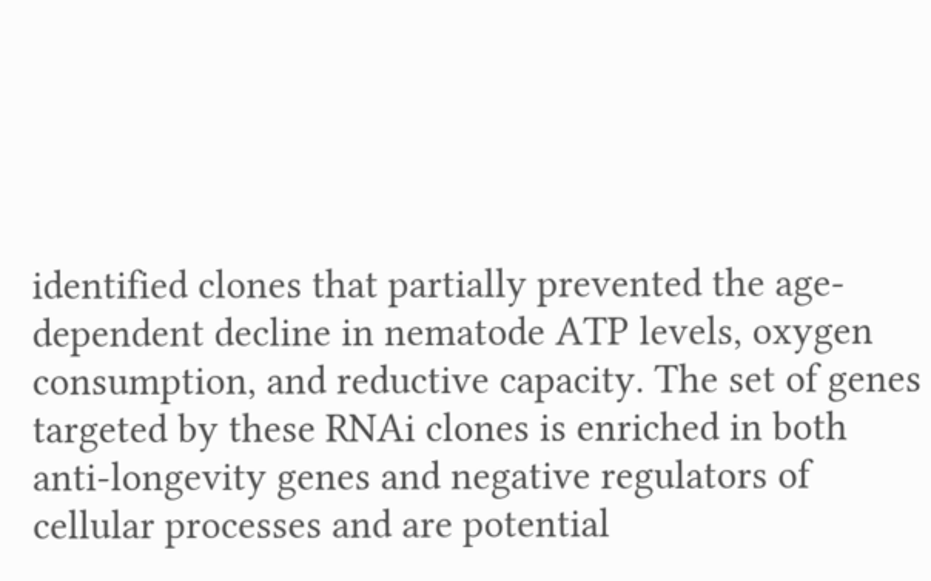identified clones that partially prevented the age-dependent decline in nematode ATP levels, oxygen consumption, and reductive capacity. The set of genes targeted by these RNAi clones is enriched in both anti-longevity genes and negative regulators of cellular processes and are potential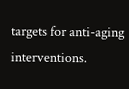targets for anti-aging interventions.